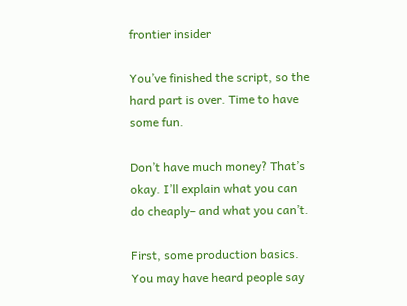frontier insider

You’ve finished the script, so the hard part is over. Time to have some fun.

Don’t have much money? That’s okay. I’ll explain what you can do cheaply– and what you can’t.

First, some production basics. You may have heard people say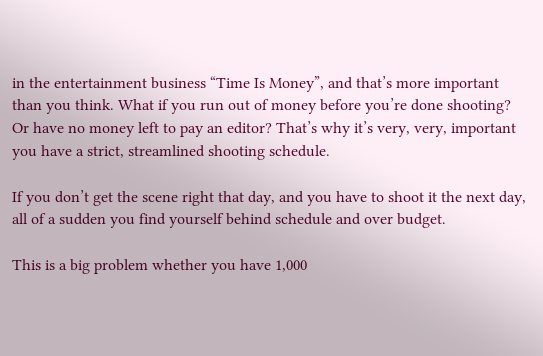in the entertainment business “Time Is Money”, and that’s more important than you think. What if you run out of money before you’re done shooting? Or have no money left to pay an editor? That’s why it’s very, very, important you have a strict, streamlined shooting schedule.

If you don’t get the scene right that day, and you have to shoot it the next day, all of a sudden you find yourself behind schedule and over budget.

This is a big problem whether you have 1,000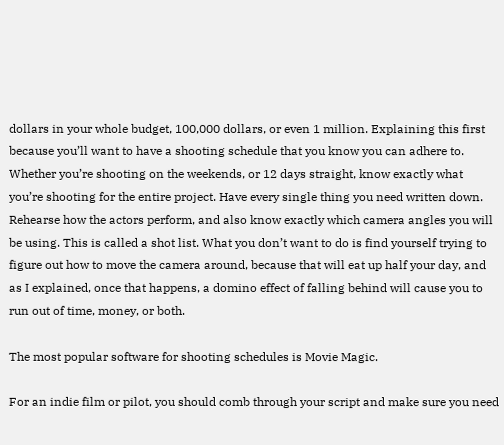dollars in your whole budget, 100,000 dollars, or even 1 million. Explaining this first because you’ll want to have a shooting schedule that you know you can adhere to. Whether you’re shooting on the weekends, or 12 days straight, know exactly what you’re shooting for the entire project. Have every single thing you need written down. Rehearse how the actors perform, and also know exactly which camera angles you will be using. This is called a shot list. What you don’t want to do is find yourself trying to figure out how to move the camera around, because that will eat up half your day, and as I explained, once that happens, a domino effect of falling behind will cause you to run out of time, money, or both.

The most popular software for shooting schedules is Movie Magic.

For an indie film or pilot, you should comb through your script and make sure you need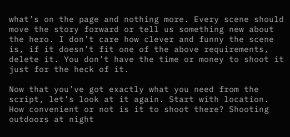what’s on the page and nothing more. Every scene should move the story forward or tell us something new about the hero. I don’t care how clever and funny the scene is, if it doesn’t fit one of the above requirements, delete it. You don’t have the time or money to shoot it just for the heck of it.

Now that you’ve got exactly what you need from the script, let’s look at it again. Start with location. How convenient or not is it to shoot there? Shooting outdoors at night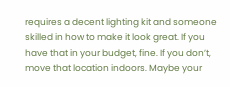requires a decent lighting kit and someone skilled in how to make it look great. If you have that in your budget, fine. If you don’t, move that location indoors. Maybe your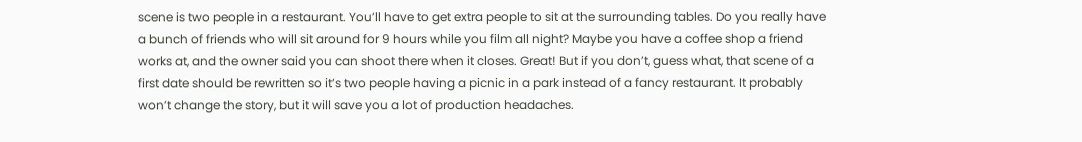scene is two people in a restaurant. You’ll have to get extra people to sit at the surrounding tables. Do you really have a bunch of friends who will sit around for 9 hours while you film all night? Maybe you have a coffee shop a friend works at, and the owner said you can shoot there when it closes. Great! But if you don’t, guess what, that scene of a first date should be rewritten so it’s two people having a picnic in a park instead of a fancy restaurant. It probably won’t change the story, but it will save you a lot of production headaches.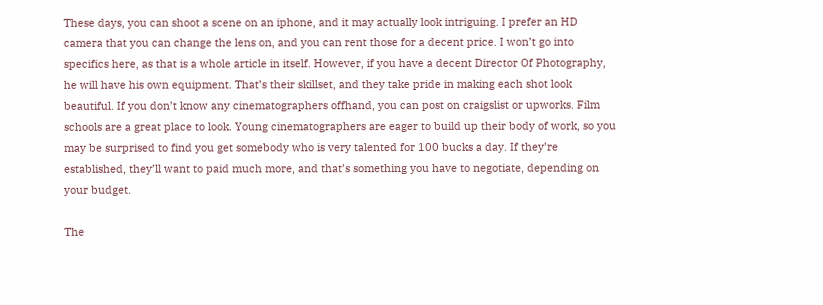These days, you can shoot a scene on an iphone, and it may actually look intriguing. I prefer an HD camera that you can change the lens on, and you can rent those for a decent price. I won’t go into specifics here, as that is a whole article in itself. However, if you have a decent Director Of Photography, he will have his own equipment. That’s their skillset, and they take pride in making each shot look beautiful. If you don’t know any cinematographers offhand, you can post on craigslist or upworks. Film schools are a great place to look. Young cinematographers are eager to build up their body of work, so you may be surprised to find you get somebody who is very talented for 100 bucks a day. If they’re established, they’ll want to paid much more, and that’s something you have to negotiate, depending on your budget.

The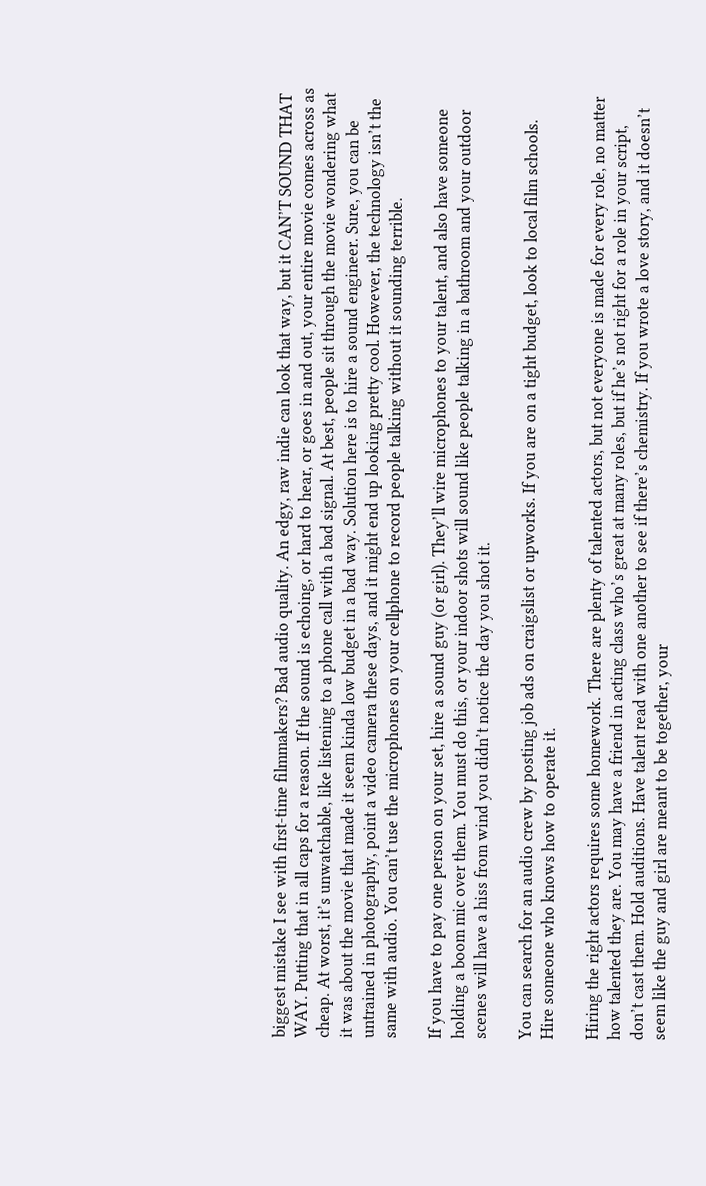biggest mistake I see with first-time filmmakers? Bad audio quality. An edgy, raw indie can look that way, but it CAN’T SOUND THAT WAY. Putting that in all caps for a reason. If the sound is echoing, or hard to hear, or goes in and out, your entire movie comes across as cheap. At worst, it’s unwatchable, like listening to a phone call with a bad signal. At best, people sit through the movie wondering what it was about the movie that made it seem kinda low budget in a bad way. Solution here is to hire a sound engineer. Sure, you can be untrained in photography, point a video camera these days, and it might end up looking pretty cool. However, the technology isn’t the same with audio. You can’t use the microphones on your cellphone to record people talking without it sounding terrible.

If you have to pay one person on your set, hire a sound guy (or girl). They’ll wire microphones to your talent, and also have someone holding a boom mic over them. You must do this, or your indoor shots will sound like people talking in a bathroom and your outdoor scenes will have a hiss from wind you didn’t notice the day you shot it.

You can search for an audio crew by posting job ads on craigslist or upworks. If you are on a tight budget, look to local film schools. Hire someone who knows how to operate it.

Hiring the right actors requires some homework. There are plenty of talented actors, but not everyone is made for every role, no matter how talented they are. You may have a friend in acting class who’s great at many roles, but if he’s not right for a role in your script, don’t cast them. Hold auditions. Have talent read with one another to see if there’s chemistry. If you wrote a love story, and it doesn’t seem like the guy and girl are meant to be together, your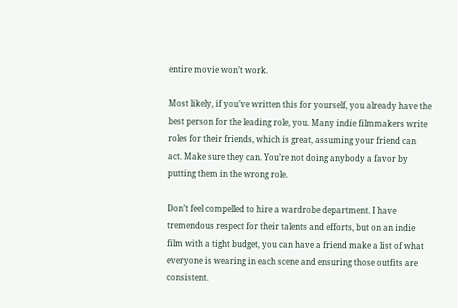entire movie won’t work.

Most likely, if you’ve written this for yourself, you already have the best person for the leading role, you. Many indie filmmakers write roles for their friends, which is great, assuming your friend can act. Make sure they can. You’re not doing anybody a favor by putting them in the wrong role.

Don’t feel compelled to hire a wardrobe department. I have tremendous respect for their talents and efforts, but on an indie film with a tight budget, you can have a friend make a list of what everyone is wearing in each scene and ensuring those outfits are consistent.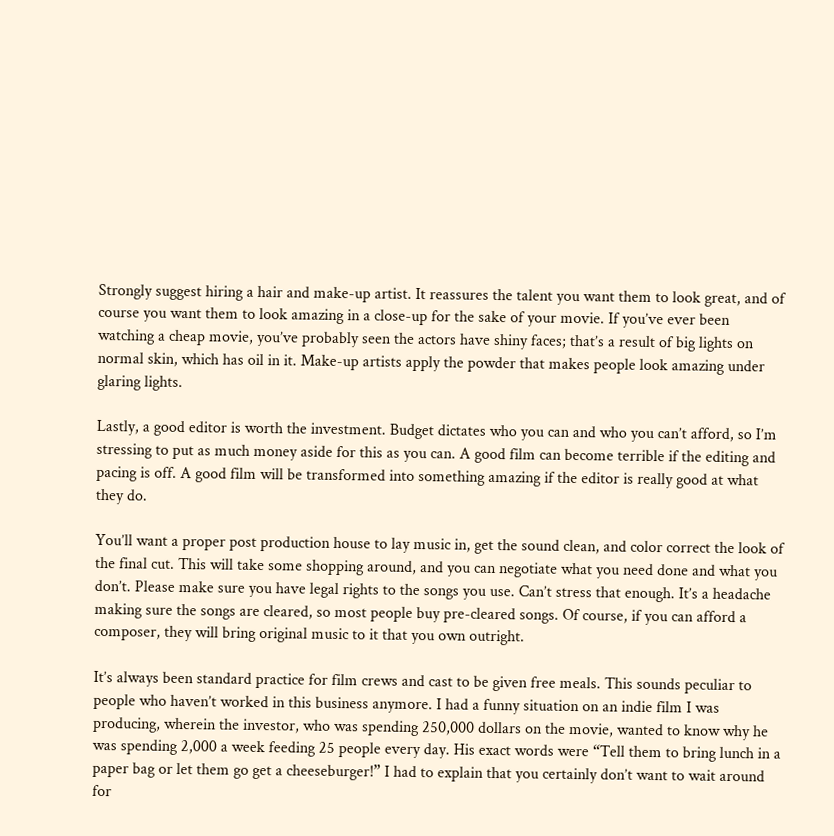Strongly suggest hiring a hair and make-up artist. It reassures the talent you want them to look great, and of course you want them to look amazing in a close-up for the sake of your movie. If you’ve ever been watching a cheap movie, you’ve probably seen the actors have shiny faces; that’s a result of big lights on normal skin, which has oil in it. Make-up artists apply the powder that makes people look amazing under glaring lights.

Lastly, a good editor is worth the investment. Budget dictates who you can and who you can’t afford, so I’m stressing to put as much money aside for this as you can. A good film can become terrible if the editing and pacing is off. A good film will be transformed into something amazing if the editor is really good at what they do.

You’ll want a proper post production house to lay music in, get the sound clean, and color correct the look of the final cut. This will take some shopping around, and you can negotiate what you need done and what you don’t. Please make sure you have legal rights to the songs you use. Can’t stress that enough. It’s a headache making sure the songs are cleared, so most people buy pre-cleared songs. Of course, if you can afford a composer, they will bring original music to it that you own outright.

It’s always been standard practice for film crews and cast to be given free meals. This sounds peculiar to people who haven’t worked in this business anymore. I had a funny situation on an indie film I was producing, wherein the investor, who was spending 250,000 dollars on the movie, wanted to know why he was spending 2,000 a week feeding 25 people every day. His exact words were “Tell them to bring lunch in a paper bag or let them go get a cheeseburger!” I had to explain that you certainly don’t want to wait around for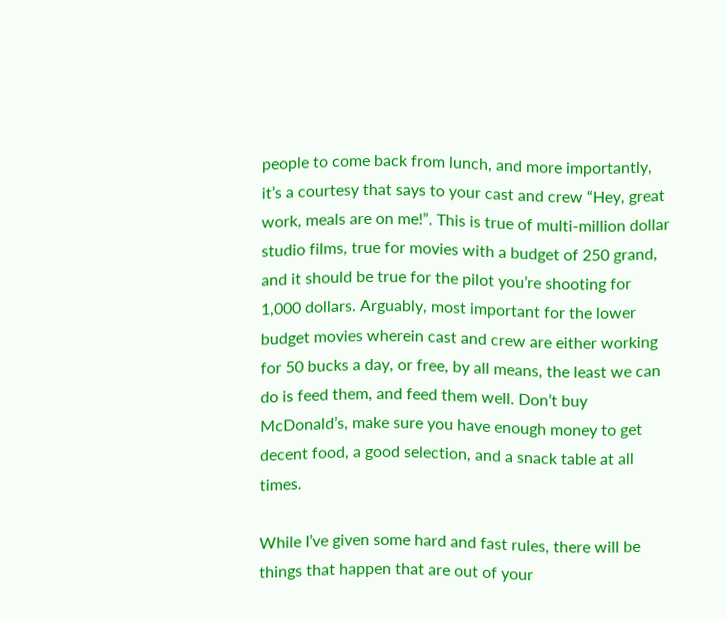people to come back from lunch, and more importantly, it’s a courtesy that says to your cast and crew “Hey, great work, meals are on me!”. This is true of multi-million dollar studio films, true for movies with a budget of 250 grand, and it should be true for the pilot you’re shooting for 1,000 dollars. Arguably, most important for the lower budget movies wherein cast and crew are either working for 50 bucks a day, or free, by all means, the least we can do is feed them, and feed them well. Don’t buy McDonald’s, make sure you have enough money to get decent food, a good selection, and a snack table at all times.

While I’ve given some hard and fast rules, there will be things that happen that are out of your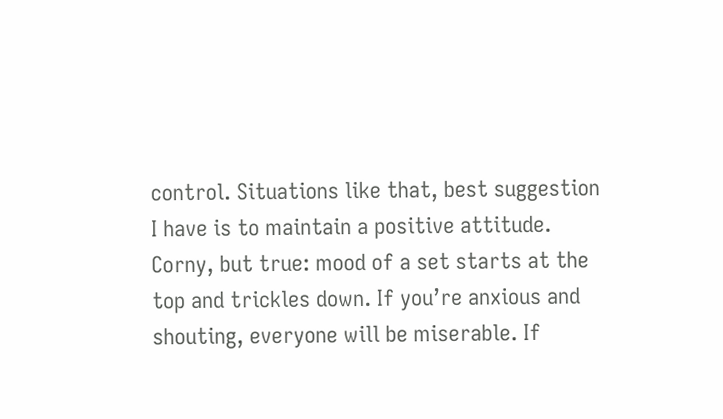control. Situations like that, best suggestion I have is to maintain a positive attitude. Corny, but true: mood of a set starts at the top and trickles down. If you’re anxious and shouting, everyone will be miserable. If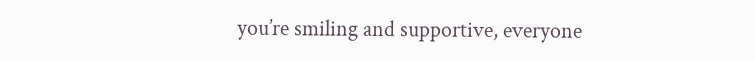you’re smiling and supportive, everyone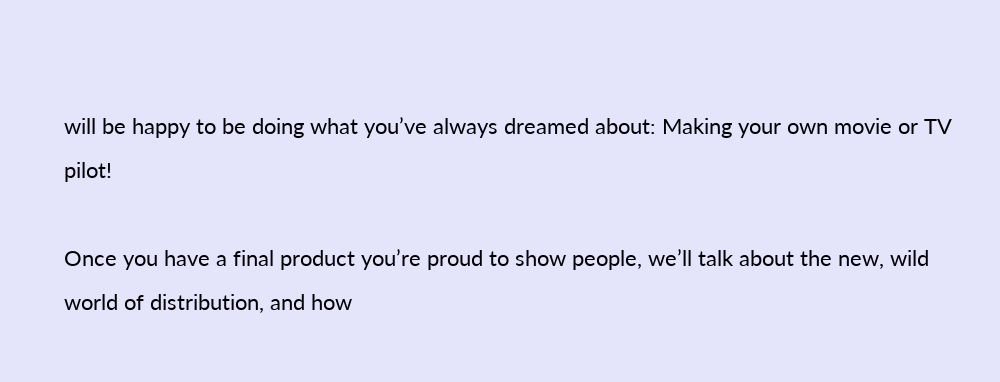will be happy to be doing what you’ve always dreamed about: Making your own movie or TV pilot!

Once you have a final product you’re proud to show people, we’ll talk about the new, wild world of distribution, and how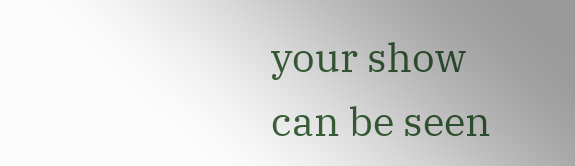your show can be seen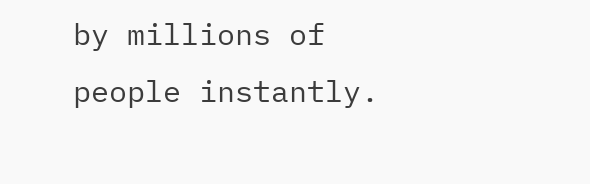by millions of people instantly.